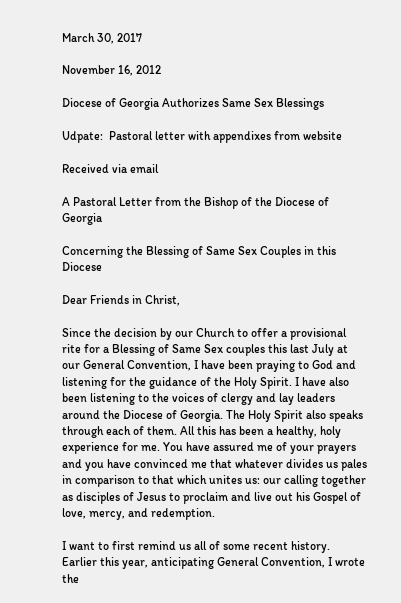March 30, 2017

November 16, 2012

Diocese of Georgia Authorizes Same Sex Blessings

Udpate:  Pastoral letter with appendixes from website

Received via email

A Pastoral Letter from the Bishop of the Diocese of Georgia

Concerning the Blessing of Same Sex Couples in this Diocese

Dear Friends in Christ,

Since the decision by our Church to offer a provisional rite for a Blessing of Same Sex couples this last July at our General Convention, I have been praying to God and listening for the guidance of the Holy Spirit. I have also been listening to the voices of clergy and lay leaders around the Diocese of Georgia. The Holy Spirit also speaks through each of them. All this has been a healthy, holy experience for me. You have assured me of your prayers and you have convinced me that whatever divides us pales in comparison to that which unites us: our calling together as disciples of Jesus to proclaim and live out his Gospel of love, mercy, and redemption.

I want to first remind us all of some recent history. Earlier this year, anticipating General Convention, I wrote the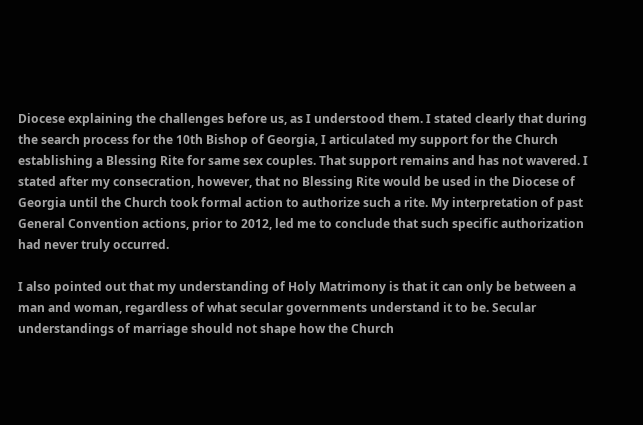Diocese explaining the challenges before us, as I understood them. I stated clearly that during the search process for the 10th Bishop of Georgia, I articulated my support for the Church establishing a Blessing Rite for same sex couples. That support remains and has not wavered. I stated after my consecration, however, that no Blessing Rite would be used in the Diocese of Georgia until the Church took formal action to authorize such a rite. My interpretation of past General Convention actions, prior to 2012, led me to conclude that such specific authorization had never truly occurred.

I also pointed out that my understanding of Holy Matrimony is that it can only be between a man and woman, regardless of what secular governments understand it to be. Secular understandings of marriage should not shape how the Church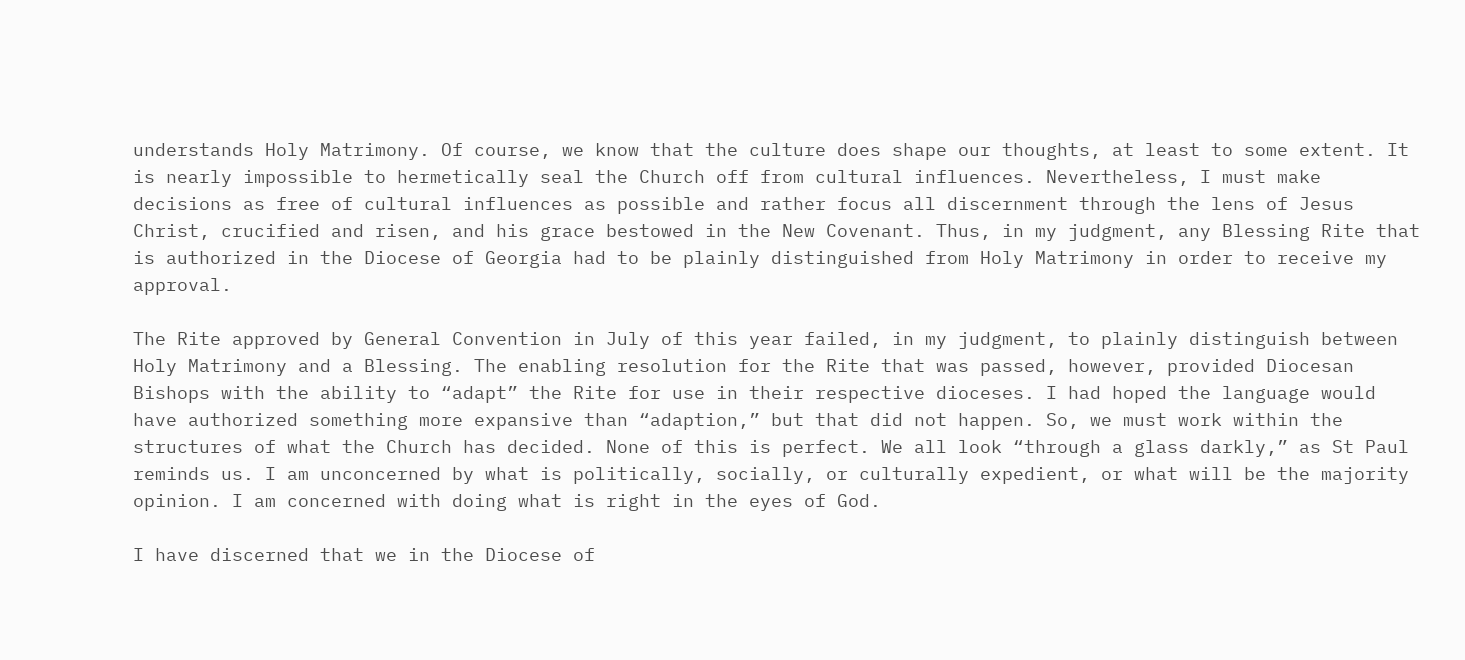understands Holy Matrimony. Of course, we know that the culture does shape our thoughts, at least to some extent. It is nearly impossible to hermetically seal the Church off from cultural influences. Nevertheless, I must make decisions as free of cultural influences as possible and rather focus all discernment through the lens of Jesus Christ, crucified and risen, and his grace bestowed in the New Covenant. Thus, in my judgment, any Blessing Rite that is authorized in the Diocese of Georgia had to be plainly distinguished from Holy Matrimony in order to receive my approval.

The Rite approved by General Convention in July of this year failed, in my judgment, to plainly distinguish between Holy Matrimony and a Blessing. The enabling resolution for the Rite that was passed, however, provided Diocesan Bishops with the ability to “adapt” the Rite for use in their respective dioceses. I had hoped the language would have authorized something more expansive than “adaption,” but that did not happen. So, we must work within the structures of what the Church has decided. None of this is perfect. We all look “through a glass darkly,” as St Paul reminds us. I am unconcerned by what is politically, socially, or culturally expedient, or what will be the majority opinion. I am concerned with doing what is right in the eyes of God.

I have discerned that we in the Diocese of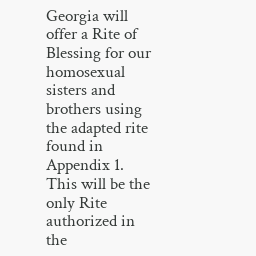Georgia will offer a Rite of Blessing for our homosexual sisters and brothers using the adapted rite found in Appendix 1. This will be the only Rite authorized in the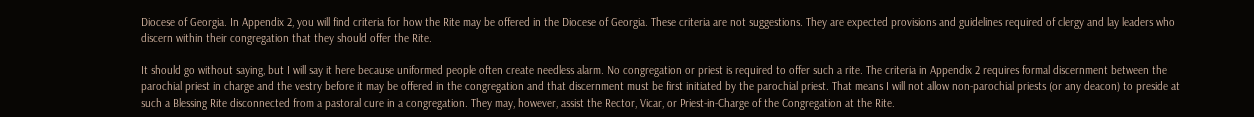Diocese of Georgia. In Appendix 2, you will find criteria for how the Rite may be offered in the Diocese of Georgia. These criteria are not suggestions. They are expected provisions and guidelines required of clergy and lay leaders who discern within their congregation that they should offer the Rite.

It should go without saying, but I will say it here because uniformed people often create needless alarm. No congregation or priest is required to offer such a rite. The criteria in Appendix 2 requires formal discernment between the parochial priest in charge and the vestry before it may be offered in the congregation and that discernment must be first initiated by the parochial priest. That means I will not allow non-parochial priests (or any deacon) to preside at such a Blessing Rite disconnected from a pastoral cure in a congregation. They may, however, assist the Rector, Vicar, or Priest-in-Charge of the Congregation at the Rite.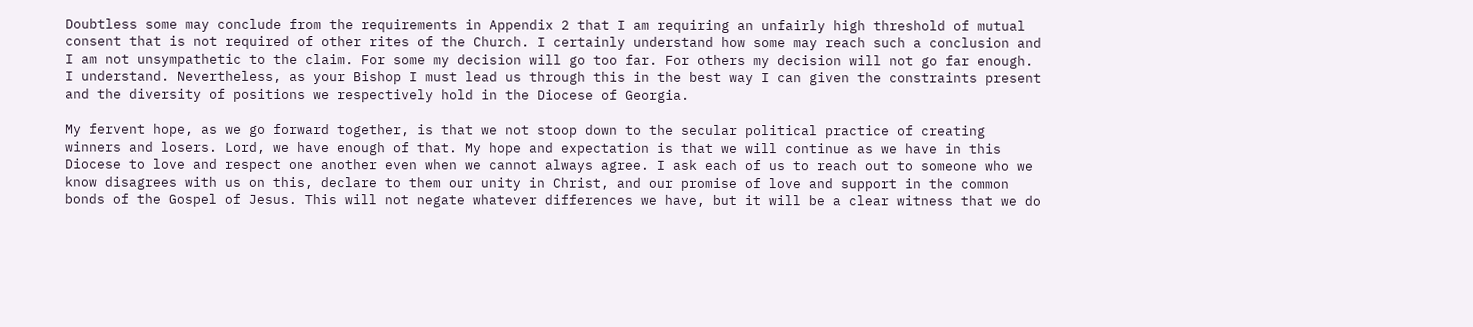Doubtless some may conclude from the requirements in Appendix 2 that I am requiring an unfairly high threshold of mutual consent that is not required of other rites of the Church. I certainly understand how some may reach such a conclusion and I am not unsympathetic to the claim. For some my decision will go too far. For others my decision will not go far enough. I understand. Nevertheless, as your Bishop I must lead us through this in the best way I can given the constraints present and the diversity of positions we respectively hold in the Diocese of Georgia.

My fervent hope, as we go forward together, is that we not stoop down to the secular political practice of creating winners and losers. Lord, we have enough of that. My hope and expectation is that we will continue as we have in this Diocese to love and respect one another even when we cannot always agree. I ask each of us to reach out to someone who we know disagrees with us on this, declare to them our unity in Christ, and our promise of love and support in the common bonds of the Gospel of Jesus. This will not negate whatever differences we have, but it will be a clear witness that we do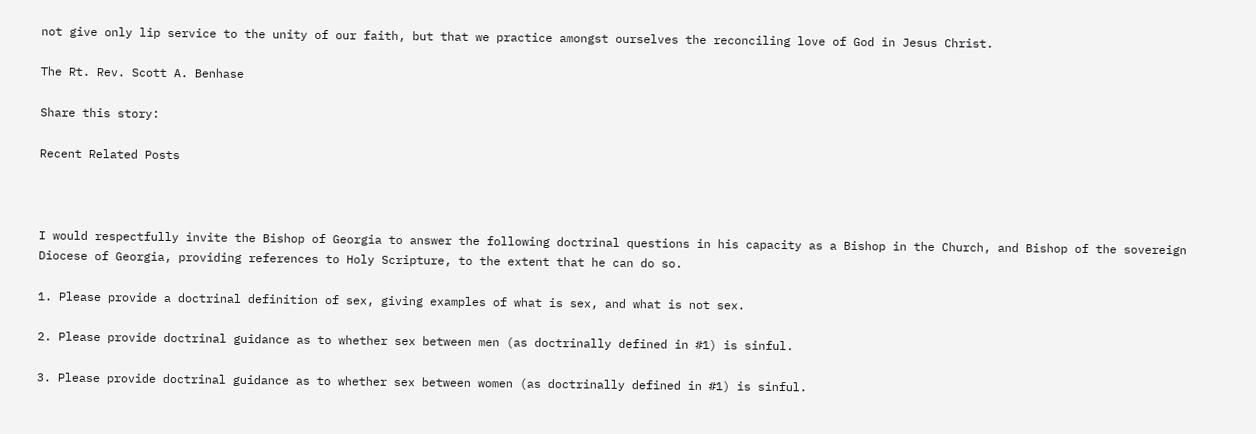not give only lip service to the unity of our faith, but that we practice amongst ourselves the reconciling love of God in Jesus Christ.

The Rt. Rev. Scott A. Benhase

Share this story:

Recent Related Posts



I would respectfully invite the Bishop of Georgia to answer the following doctrinal questions in his capacity as a Bishop in the Church, and Bishop of the sovereign Diocese of Georgia, providing references to Holy Scripture, to the extent that he can do so.

1. Please provide a doctrinal definition of sex, giving examples of what is sex, and what is not sex.

2. Please provide doctrinal guidance as to whether sex between men (as doctrinally defined in #1) is sinful.

3. Please provide doctrinal guidance as to whether sex between women (as doctrinally defined in #1) is sinful.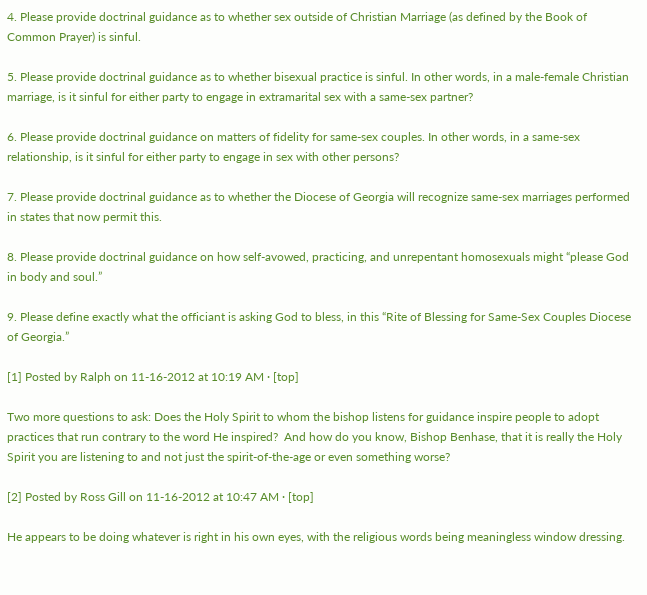4. Please provide doctrinal guidance as to whether sex outside of Christian Marriage (as defined by the Book of Common Prayer) is sinful.

5. Please provide doctrinal guidance as to whether bisexual practice is sinful. In other words, in a male-female Christian marriage, is it sinful for either party to engage in extramarital sex with a same-sex partner?

6. Please provide doctrinal guidance on matters of fidelity for same-sex couples. In other words, in a same-sex relationship, is it sinful for either party to engage in sex with other persons?

7. Please provide doctrinal guidance as to whether the Diocese of Georgia will recognize same-sex marriages performed in states that now permit this.

8. Please provide doctrinal guidance on how self-avowed, practicing, and unrepentant homosexuals might “please God in body and soul.”

9. Please define exactly what the officiant is asking God to bless, in this “Rite of Blessing for Same-Sex Couples Diocese of Georgia.”

[1] Posted by Ralph on 11-16-2012 at 10:19 AM · [top]

Two more questions to ask: Does the Holy Spirit to whom the bishop listens for guidance inspire people to adopt practices that run contrary to the word He inspired?  And how do you know, Bishop Benhase, that it is really the Holy Spirit you are listening to and not just the spirit-of-the-age or even something worse?

[2] Posted by Ross Gill on 11-16-2012 at 10:47 AM · [top]

He appears to be doing whatever is right in his own eyes, with the religious words being meaningless window dressing.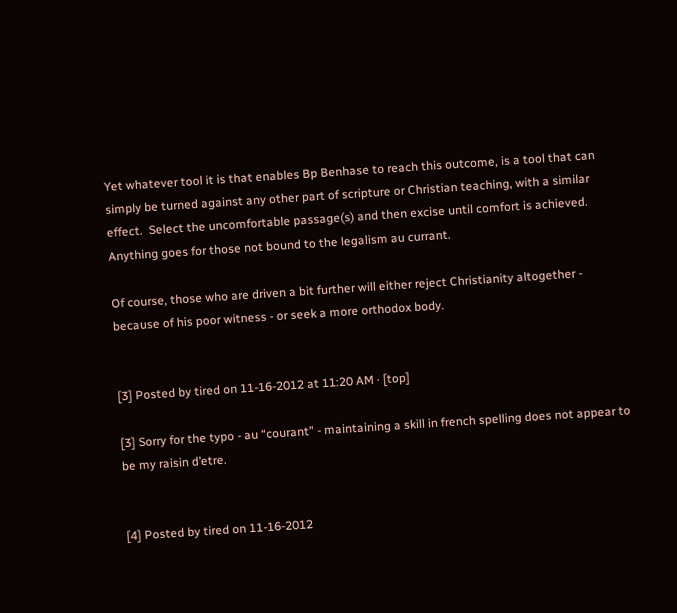Yet whatever tool it is that enables Bp Benhase to reach this outcome, is a tool that can simply be turned against any other part of scripture or Christian teaching, with a similar effect.  Select the uncomfortable passage(s) and then excise until comfort is achieved.  Anything goes for those not bound to the legalism au currant.

Of course, those who are driven a bit further will either reject Christianity altogether - because of his poor witness - or seek a more orthodox body.


[3] Posted by tired on 11-16-2012 at 11:20 AM · [top]

[3] Sorry for the typo - au “courant” - maintaining a skill in french spelling does not appear to be my raisin d’etre.


[4] Posted by tired on 11-16-2012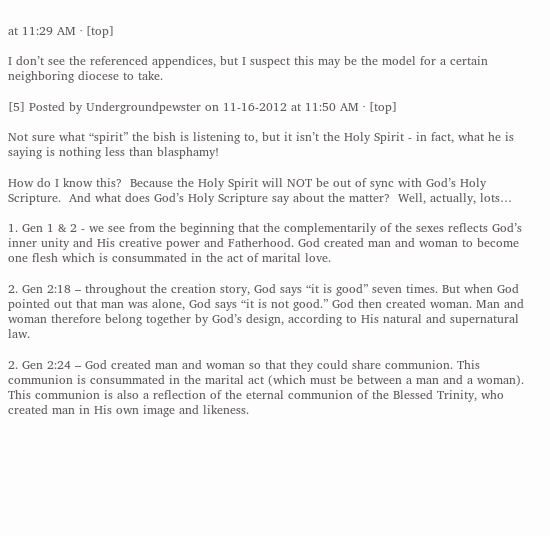at 11:29 AM · [top]

I don’t see the referenced appendices, but I suspect this may be the model for a certain neighboring diocese to take.

[5] Posted by Undergroundpewster on 11-16-2012 at 11:50 AM · [top]

Not sure what “spirit” the bish is listening to, but it isn’t the Holy Spirit - in fact, what he is saying is nothing less than blasphamy!

How do I know this?  Because the Holy Spirit will NOT be out of sync with God’s Holy Scripture.  And what does God’s Holy Scripture say about the matter?  Well, actually, lots…

1. Gen 1 & 2 - we see from the beginning that the complementarily of the sexes reflects God’s inner unity and His creative power and Fatherhood. God created man and woman to become one flesh which is consummated in the act of marital love.

2. Gen 2:18 – throughout the creation story, God says “it is good” seven times. But when God pointed out that man was alone, God says “it is not good.” God then created woman. Man and woman therefore belong together by God’s design, according to His natural and supernatural law.

2. Gen 2:24 – God created man and woman so that they could share communion. This communion is consummated in the marital act (which must be between a man and a woman). This communion is also a reflection of the eternal communion of the Blessed Trinity, who created man in His own image and likeness.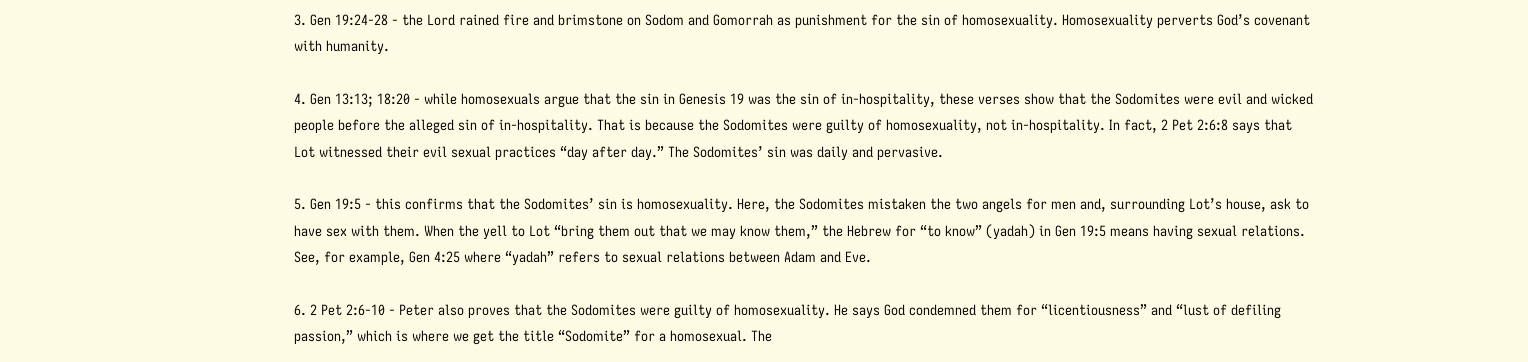3. Gen 19:24-28 - the Lord rained fire and brimstone on Sodom and Gomorrah as punishment for the sin of homosexuality. Homosexuality perverts God’s covenant with humanity.

4. Gen 13:13; 18:20 - while homosexuals argue that the sin in Genesis 19 was the sin of in-hospitality, these verses show that the Sodomites were evil and wicked people before the alleged sin of in-hospitality. That is because the Sodomites were guilty of homosexuality, not in-hospitality. In fact, 2 Pet 2:6:8 says that Lot witnessed their evil sexual practices “day after day.” The Sodomites’ sin was daily and pervasive.

5. Gen 19:5 - this confirms that the Sodomites’ sin is homosexuality. Here, the Sodomites mistaken the two angels for men and, surrounding Lot’s house, ask to have sex with them. When the yell to Lot “bring them out that we may know them,” the Hebrew for “to know” (yadah) in Gen 19:5 means having sexual relations. See, for example, Gen 4:25 where “yadah” refers to sexual relations between Adam and Eve.

6. 2 Pet 2:6-10 - Peter also proves that the Sodomites were guilty of homosexuality. He says God condemned them for “licentiousness” and “lust of defiling passion,” which is where we get the title “Sodomite” for a homosexual. The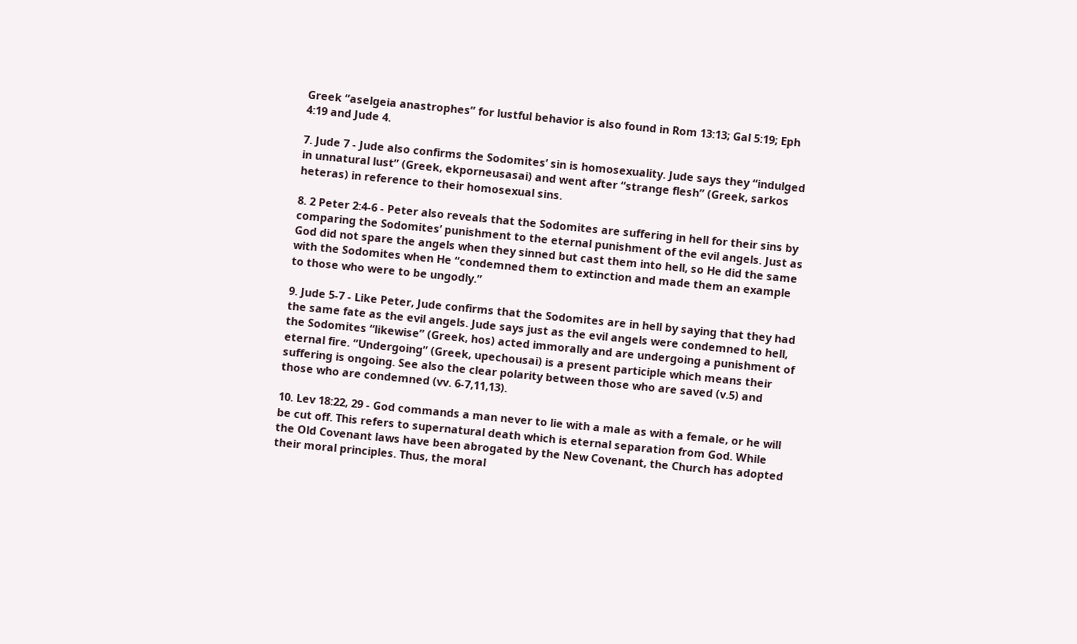Greek “aselgeia anastrophes” for lustful behavior is also found in Rom 13:13; Gal 5:19; Eph 4:19 and Jude 4.

7. Jude 7 - Jude also confirms the Sodomites’ sin is homosexuality. Jude says they “indulged in unnatural lust” (Greek, ekporneusasai) and went after “strange flesh” (Greek, sarkos heteras) in reference to their homosexual sins.

8. 2 Peter 2:4-6 - Peter also reveals that the Sodomites are suffering in hell for their sins by comparing the Sodomites’ punishment to the eternal punishment of the evil angels. Just as God did not spare the angels when they sinned but cast them into hell, so He did the same with the Sodomites when He “condemned them to extinction and made them an example to those who were to be ungodly.”

9. Jude 5-7 - Like Peter, Jude confirms that the Sodomites are in hell by saying that they had the same fate as the evil angels. Jude says just as the evil angels were condemned to hell, the Sodomites “likewise” (Greek, hos) acted immorally and are undergoing a punishment of eternal fire. “Undergoing” (Greek, upechousai) is a present participle which means their suffering is ongoing. See also the clear polarity between those who are saved (v.5) and those who are condemned (vv. 6-7,11,13).

10. Lev 18:22, 29 - God commands a man never to lie with a male as with a female, or he will be cut off. This refers to supernatural death which is eternal separation from God. While the Old Covenant laws have been abrogated by the New Covenant, the Church has adopted their moral principles. Thus, the moral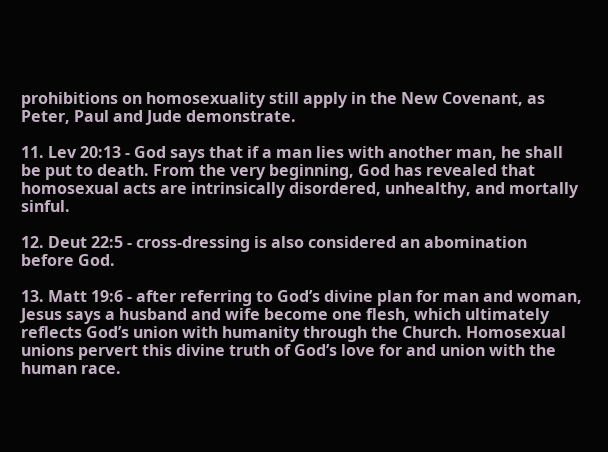prohibitions on homosexuality still apply in the New Covenant, as Peter, Paul and Jude demonstrate.

11. Lev 20:13 - God says that if a man lies with another man, he shall be put to death. From the very beginning, God has revealed that homosexual acts are intrinsically disordered, unhealthy, and mortally sinful.

12. Deut 22:5 - cross-dressing is also considered an abomination before God.

13. Matt 19:6 - after referring to God’s divine plan for man and woman, Jesus says a husband and wife become one flesh, which ultimately reflects God’s union with humanity through the Church. Homosexual unions pervert this divine truth of God’s love for and union with the human race.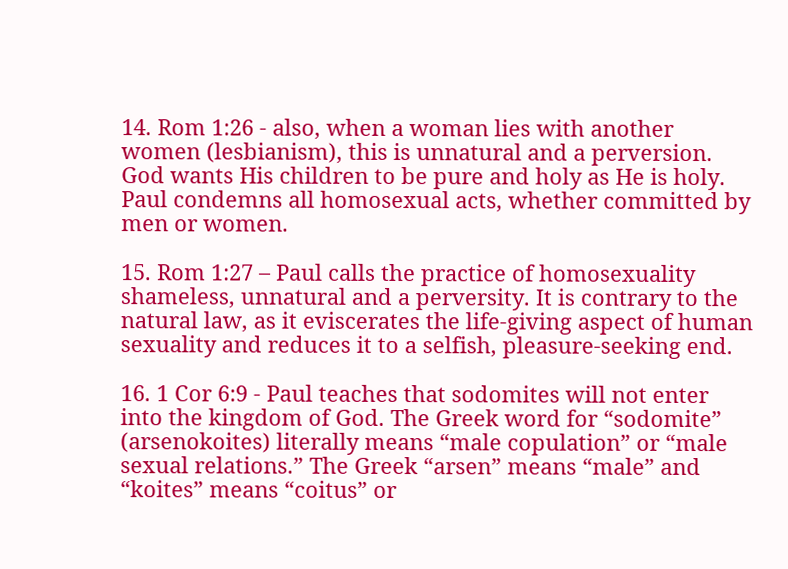14. Rom 1:26 - also, when a woman lies with another women (lesbianism), this is unnatural and a perversion. God wants His children to be pure and holy as He is holy. Paul condemns all homosexual acts, whether committed by men or women.

15. Rom 1:27 – Paul calls the practice of homosexuality shameless, unnatural and a perversity. It is contrary to the natural law, as it eviscerates the life-giving aspect of human sexuality and reduces it to a selfish, pleasure-seeking end.

16. 1 Cor 6:9 - Paul teaches that sodomites will not enter into the kingdom of God. The Greek word for “sodomite” (arsenokoites) literally means “male copulation” or “male sexual relations.” The Greek “arsen” means “male” and “koites” means “coitus” or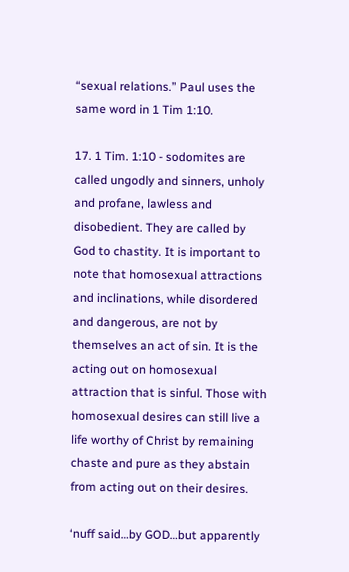“sexual relations.” Paul uses the same word in 1 Tim 1:10.

17. 1 Tim. 1:10 - sodomites are called ungodly and sinners, unholy and profane, lawless and disobedient. They are called by God to chastity. It is important to note that homosexual attractions and inclinations, while disordered and dangerous, are not by themselves an act of sin. It is the acting out on homosexual attraction that is sinful. Those with homosexual desires can still live a life worthy of Christ by remaining chaste and pure as they abstain from acting out on their desires.

‘nuff said…by GOD…but apparently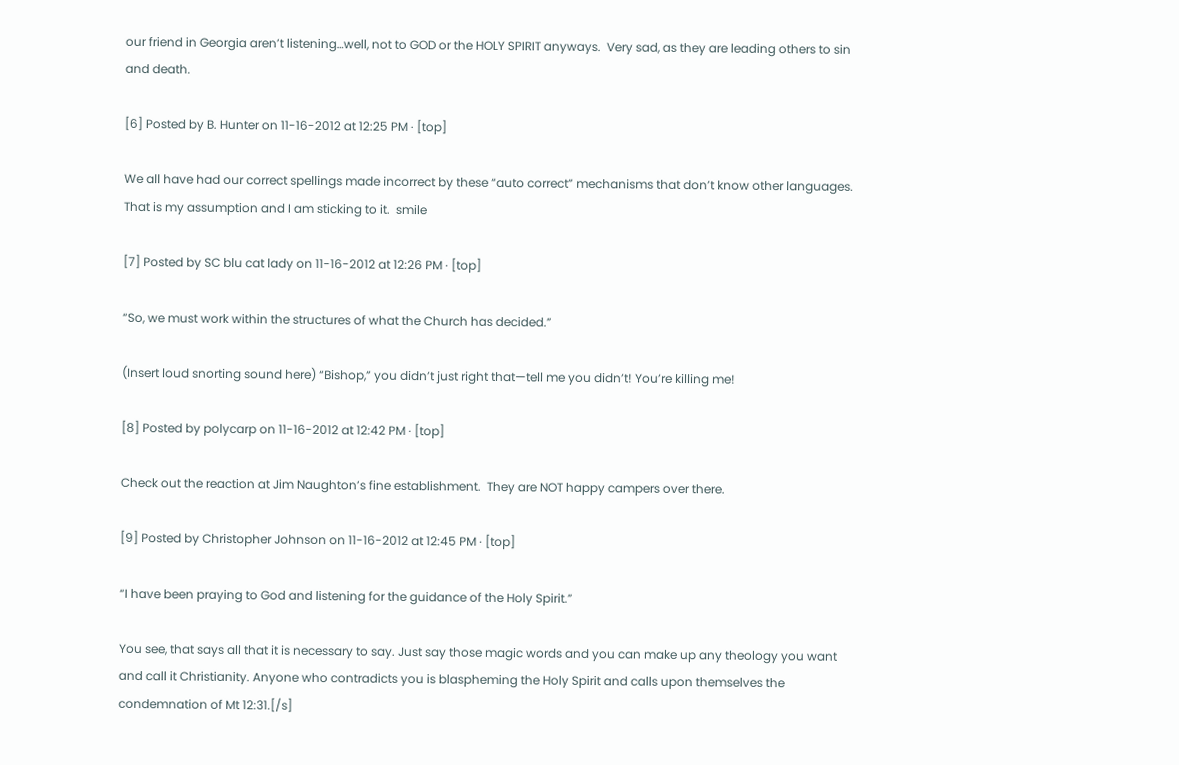our friend in Georgia aren’t listening…well, not to GOD or the HOLY SPIRIT anyways.  Very sad, as they are leading others to sin and death.

[6] Posted by B. Hunter on 11-16-2012 at 12:25 PM · [top]

We all have had our correct spellings made incorrect by these “auto correct” mechanisms that don’t know other languages.  That is my assumption and I am sticking to it.  smile

[7] Posted by SC blu cat lady on 11-16-2012 at 12:26 PM · [top]

“So, we must work within the structures of what the Church has decided.”

(Insert loud snorting sound here) “Bishop,” you didn’t just right that—tell me you didn’t! You’re killing me!

[8] Posted by polycarp on 11-16-2012 at 12:42 PM · [top]

Check out the reaction at Jim Naughton’s fine establishment.  They are NOT happy campers over there.

[9] Posted by Christopher Johnson on 11-16-2012 at 12:45 PM · [top]

“I have been praying to God and listening for the guidance of the Holy Spirit.”

You see, that says all that it is necessary to say. Just say those magic words and you can make up any theology you want and call it Christianity. Anyone who contradicts you is blaspheming the Holy Spirit and calls upon themselves the condemnation of Mt 12:31.[/s]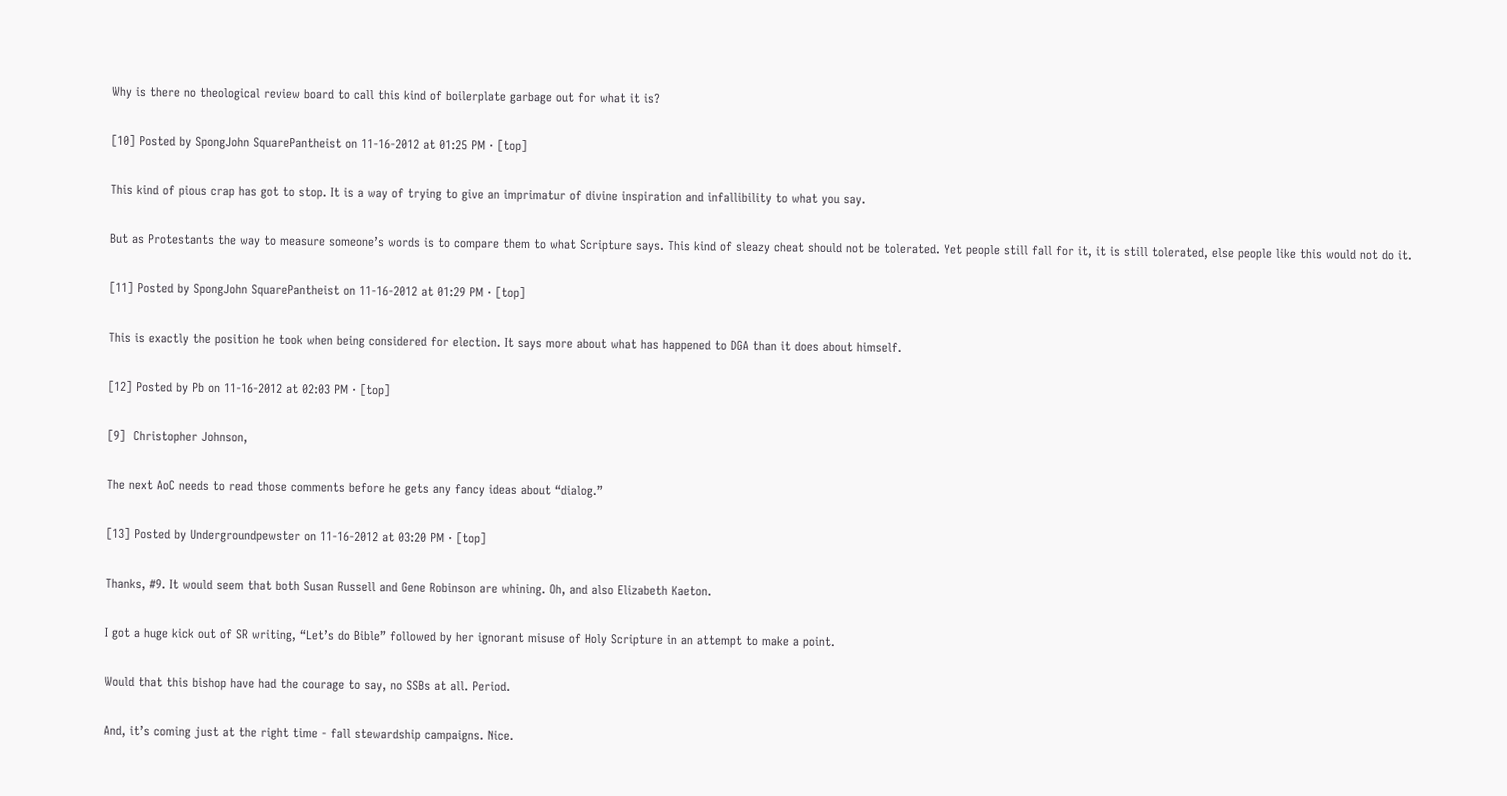Why is there no theological review board to call this kind of boilerplate garbage out for what it is?

[10] Posted by SpongJohn SquarePantheist on 11-16-2012 at 01:25 PM · [top]

This kind of pious crap has got to stop. It is a way of trying to give an imprimatur of divine inspiration and infallibility to what you say.

But as Protestants the way to measure someone’s words is to compare them to what Scripture says. This kind of sleazy cheat should not be tolerated. Yet people still fall for it, it is still tolerated, else people like this would not do it.

[11] Posted by SpongJohn SquarePantheist on 11-16-2012 at 01:29 PM · [top]

This is exactly the position he took when being considered for election. It says more about what has happened to DGA than it does about himself.

[12] Posted by Pb on 11-16-2012 at 02:03 PM · [top]

[9]  Christopher Johnson,

The next AoC needs to read those comments before he gets any fancy ideas about “dialog.”

[13] Posted by Undergroundpewster on 11-16-2012 at 03:20 PM · [top]

Thanks, #9. It would seem that both Susan Russell and Gene Robinson are whining. Oh, and also Elizabeth Kaeton.

I got a huge kick out of SR writing, “Let’s do Bible” followed by her ignorant misuse of Holy Scripture in an attempt to make a point.

Would that this bishop have had the courage to say, no SSBs at all. Period.

And, it’s coming just at the right time - fall stewardship campaigns. Nice.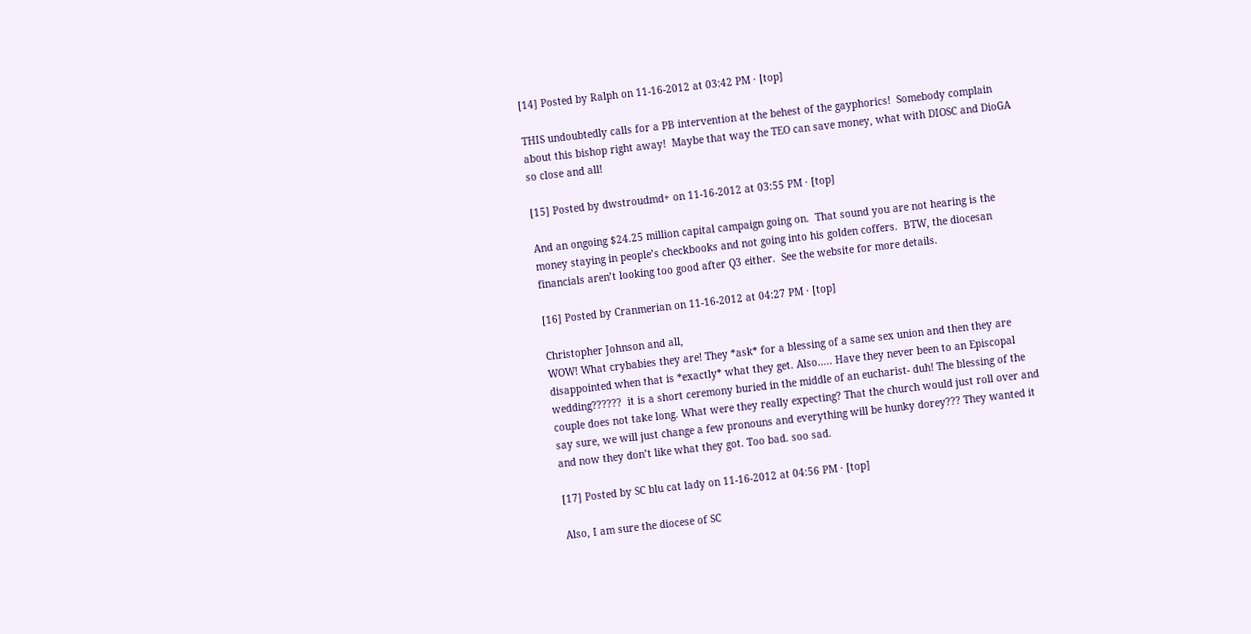[14] Posted by Ralph on 11-16-2012 at 03:42 PM · [top]

THIS undoubtedly calls for a PB intervention at the behest of the gayphorics!  Somebody complain about this bishop right away!  Maybe that way the TEO can save money, what with DIOSC and DioGA so close and all!

[15] Posted by dwstroudmd+ on 11-16-2012 at 03:55 PM · [top]

And an ongoing $24.25 million capital campaign going on.  That sound you are not hearing is the money staying in people’s checkbooks and not going into his golden coffers.  BTW, the diocesan financials aren’t looking too good after Q3 either.  See the website for more details.

[16] Posted by Cranmerian on 11-16-2012 at 04:27 PM · [top]

Christopher Johnson and all,
WOW! What crybabies they are! They *ask* for a blessing of a same sex union and then they are disappointed when that is *exactly* what they get. Also….. Have they never been to an Episcopal wedding??????  it is a short ceremony buried in the middle of an eucharist- duh! The blessing of the couple does not take long. What were they really expecting? That the church would just roll over and say sure, we will just change a few pronouns and everything will be hunky dorey??? They wanted it and now they don’t like what they got. Too bad. soo sad.

[17] Posted by SC blu cat lady on 11-16-2012 at 04:56 PM · [top]

Also, I am sure the diocese of SC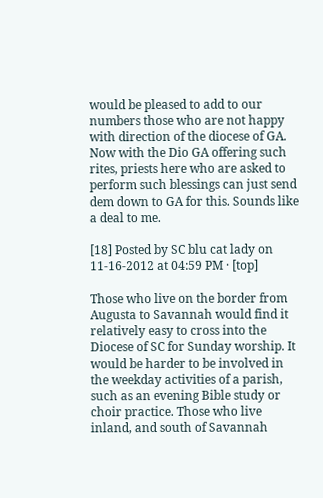would be pleased to add to our numbers those who are not happy with direction of the diocese of GA. Now with the Dio GA offering such rites, priests here who are asked to perform such blessings can just send dem down to GA for this. Sounds like a deal to me.

[18] Posted by SC blu cat lady on 11-16-2012 at 04:59 PM · [top]

Those who live on the border from Augusta to Savannah would find it relatively easy to cross into the Diocese of SC for Sunday worship. It would be harder to be involved in the weekday activities of a parish, such as an evening Bible study or choir practice. Those who live inland, and south of Savannah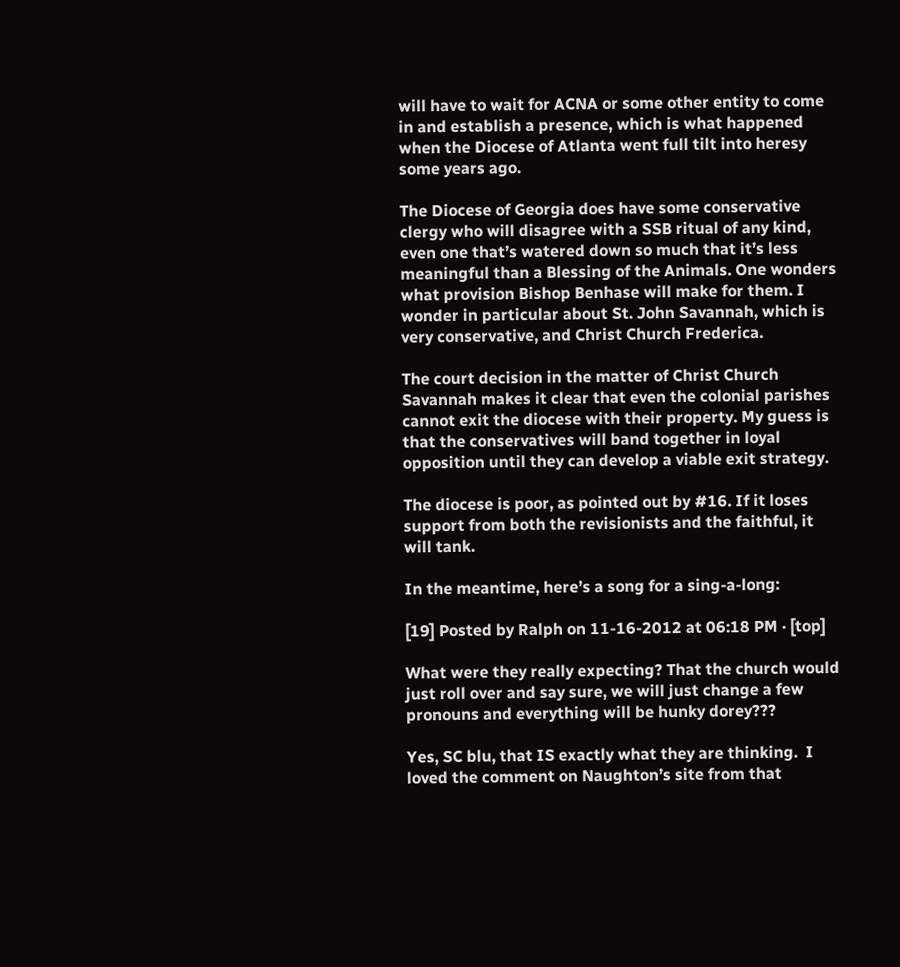will have to wait for ACNA or some other entity to come in and establish a presence, which is what happened when the Diocese of Atlanta went full tilt into heresy some years ago.

The Diocese of Georgia does have some conservative clergy who will disagree with a SSB ritual of any kind, even one that’s watered down so much that it’s less meaningful than a Blessing of the Animals. One wonders what provision Bishop Benhase will make for them. I wonder in particular about St. John Savannah, which is very conservative, and Christ Church Frederica.

The court decision in the matter of Christ Church Savannah makes it clear that even the colonial parishes cannot exit the diocese with their property. My guess is that the conservatives will band together in loyal opposition until they can develop a viable exit strategy.

The diocese is poor, as pointed out by #16. If it loses support from both the revisionists and the faithful, it will tank.

In the meantime, here’s a song for a sing-a-long:

[19] Posted by Ralph on 11-16-2012 at 06:18 PM · [top]

What were they really expecting? That the church would just roll over and say sure, we will just change a few pronouns and everything will be hunky dorey???

Yes, SC blu, that IS exactly what they are thinking.  I loved the comment on Naughton’s site from that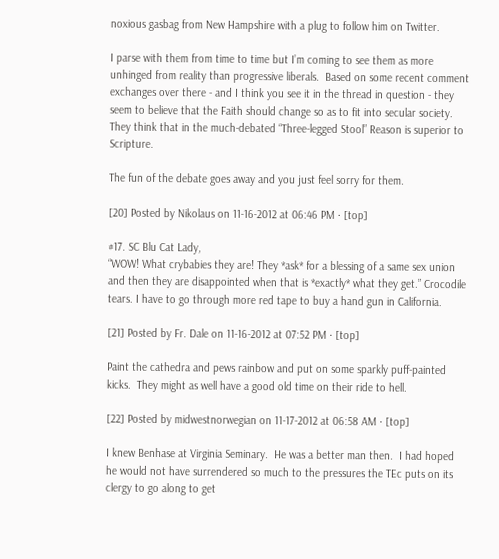noxious gasbag from New Hampshire with a plug to follow him on Twitter.

I parse with them from time to time but I’m coming to see them as more unhinged from reality than progressive liberals.  Based on some recent comment exchanges over there - and I think you see it in the thread in question - they seem to believe that the Faith should change so as to fit into secular society.  They think that in the much-debated “Three-legged Stool” Reason is superior to Scripture.

The fun of the debate goes away and you just feel sorry for them.

[20] Posted by Nikolaus on 11-16-2012 at 06:46 PM · [top]

#17. SC Blu Cat Lady,
“WOW! What crybabies they are! They *ask* for a blessing of a same sex union and then they are disappointed when that is *exactly* what they get.” Crocodile tears. I have to go through more red tape to buy a hand gun in California.

[21] Posted by Fr. Dale on 11-16-2012 at 07:52 PM · [top]

Paint the cathedra and pews rainbow and put on some sparkly puff-painted kicks.  They might as well have a good old time on their ride to hell.

[22] Posted by midwestnorwegian on 11-17-2012 at 06:58 AM · [top]

I knew Benhase at Virginia Seminary.  He was a better man then.  I had hoped he would not have surrendered so much to the pressures the TEc puts on its clergy to go along to get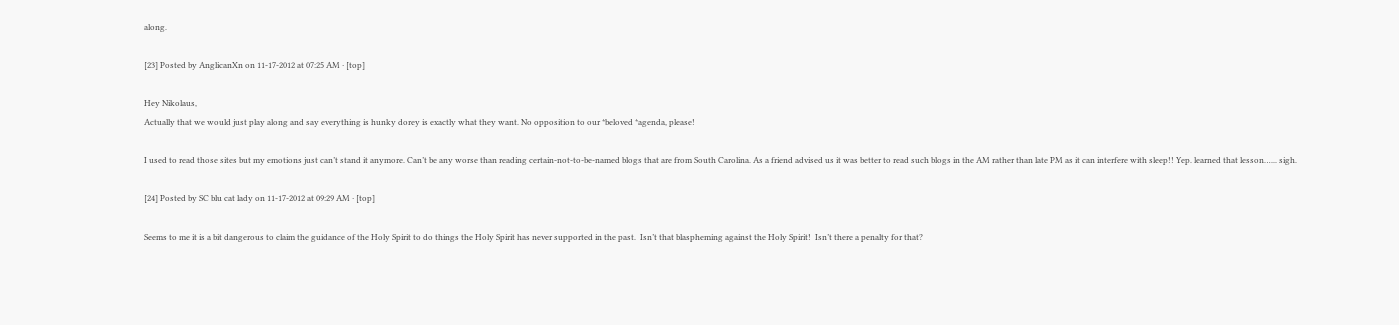along.

[23] Posted by AnglicanXn on 11-17-2012 at 07:25 AM · [top]

Hey Nikolaus,
Actually that we would just play along and say everything is hunky dorey is exactly what they want. No opposition to our *beloved *agenda, please!

I used to read those sites but my emotions just can’t stand it anymore. Can’t be any worse than reading certain-not-to-be-named blogs that are from South Carolina. As a friend advised us it was better to read such blogs in the AM rather than late PM as it can interfere with sleep!! Yep. learned that lesson…... sigh.

[24] Posted by SC blu cat lady on 11-17-2012 at 09:29 AM · [top]

Seems to me it is a bit dangerous to claim the guidance of the Holy Spirit to do things the Holy Spirit has never supported in the past.  Isn’t that blaspheming against the Holy Spirit!  Isn’t there a penalty for that?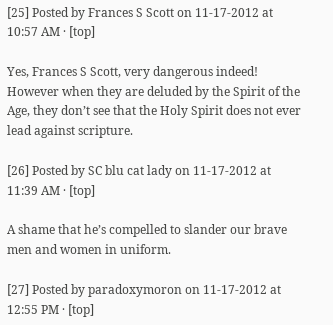[25] Posted by Frances S Scott on 11-17-2012 at 10:57 AM · [top]

Yes, Frances S Scott, very dangerous indeed! However when they are deluded by the Spirit of the Age, they don’t see that the Holy Spirit does not ever lead against scripture.

[26] Posted by SC blu cat lady on 11-17-2012 at 11:39 AM · [top]

A shame that he’s compelled to slander our brave men and women in uniform.

[27] Posted by paradoxymoron on 11-17-2012 at 12:55 PM · [top]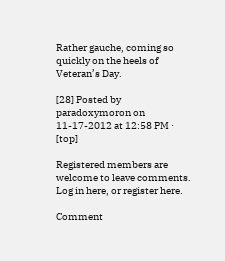Rather gauche, coming so quickly on the heels of Veteran’s Day.

[28] Posted by paradoxymoron on 11-17-2012 at 12:58 PM · [top]

Registered members are welcome to leave comments. Log in here, or register here.

Comment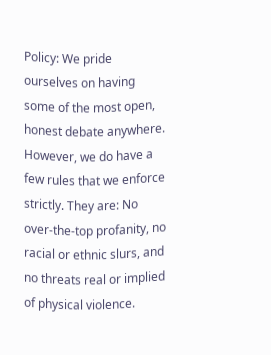Policy: We pride ourselves on having some of the most open, honest debate anywhere. However, we do have a few rules that we enforce strictly. They are: No over-the-top profanity, no racial or ethnic slurs, and no threats real or implied of physical violence.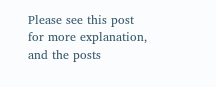Please see this post for more explanation, and the posts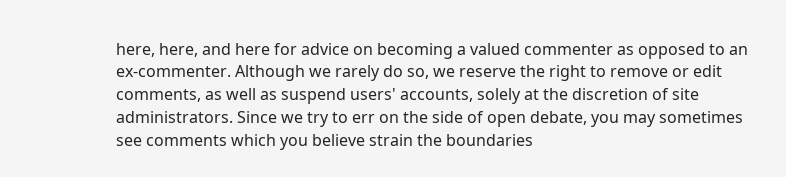here, here, and here for advice on becoming a valued commenter as opposed to an ex-commenter. Although we rarely do so, we reserve the right to remove or edit comments, as well as suspend users' accounts, solely at the discretion of site administrators. Since we try to err on the side of open debate, you may sometimes see comments which you believe strain the boundaries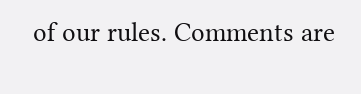of our rules. Comments are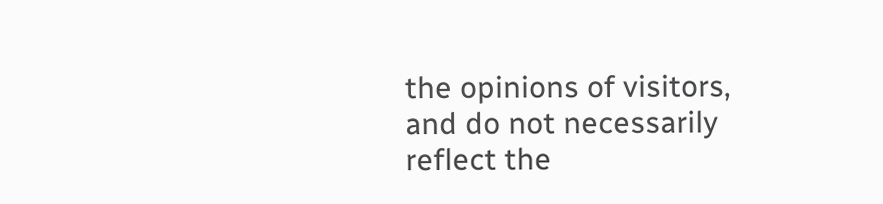the opinions of visitors, and do not necessarily reflect the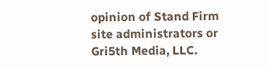opinion of Stand Firm site administrators or Gri5th Media, LLC.